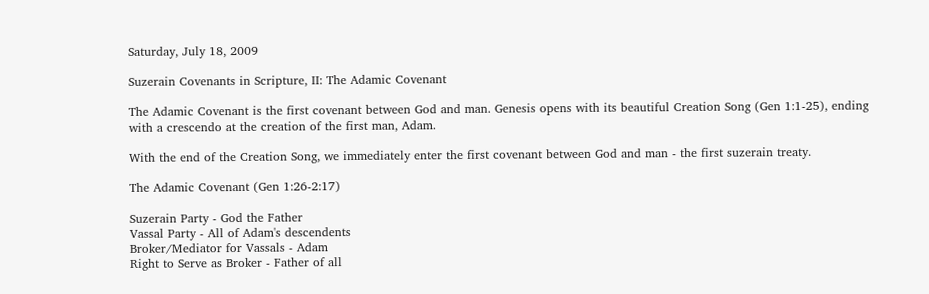Saturday, July 18, 2009

Suzerain Covenants in Scripture, II: The Adamic Covenant

The Adamic Covenant is the first covenant between God and man. Genesis opens with its beautiful Creation Song (Gen 1:1-25), ending with a crescendo at the creation of the first man, Adam.

With the end of the Creation Song, we immediately enter the first covenant between God and man - the first suzerain treaty.

The Adamic Covenant (Gen 1:26-2:17)

Suzerain Party - God the Father
Vassal Party - All of Adam's descendents
Broker/Mediator for Vassals - Adam
Right to Serve as Broker - Father of all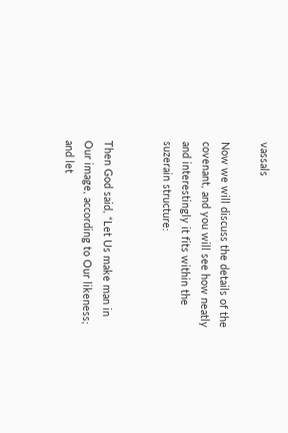vassals

Now we will discuss the details of the covenant, and you will see how neatly and interestingly it fits within the suzerain structure:


Then God said, “Let Us make man in Our image, according to Our likeness; and let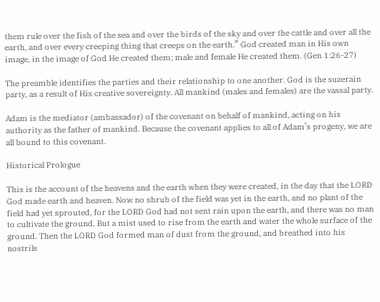them rule over the fish of the sea and over the birds of the sky and over the cattle and over all the earth, and over every creeping thing that creeps on the earth.” God created man in His own image, in the image of God He created them; male and female He created them. (Gen 1:26-27)

The preamble identifies the parties and their relationship to one another. God is the suzerain party, as a result of His creative sovereignty. All mankind (males and females) are the vassal party.

Adam is the mediator (ambassador) of the covenant on behalf of mankind, acting on his authority as the father of mankind. Because the covenant applies to all of Adam’s progeny, we are all bound to this covenant.

Historical Prologue

This is the account of the heavens and the earth when they were created, in the day that the LORD God made earth and heaven. Now no shrub of the field was yet in the earth, and no plant of the field had yet sprouted, for the LORD God had not sent rain upon the earth, and there was no man to cultivate the ground. But a mist used to rise from the earth and water the whole surface of the ground. Then the LORD God formed man of dust from the ground, and breathed into his nostrils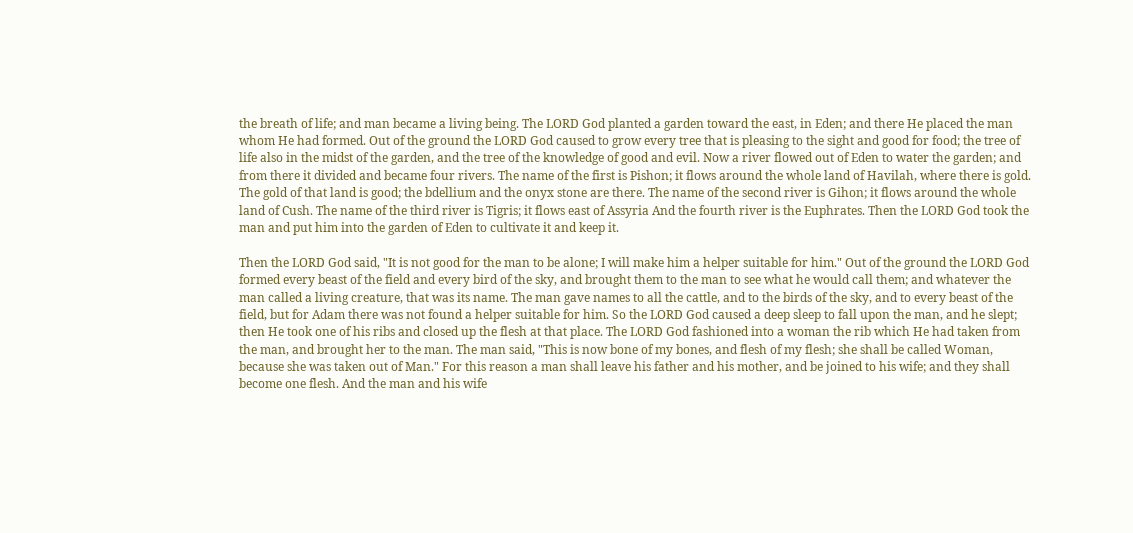the breath of life; and man became a living being. The LORD God planted a garden toward the east, in Eden; and there He placed the man whom He had formed. Out of the ground the LORD God caused to grow every tree that is pleasing to the sight and good for food; the tree of life also in the midst of the garden, and the tree of the knowledge of good and evil. Now a river flowed out of Eden to water the garden; and from there it divided and became four rivers. The name of the first is Pishon; it flows around the whole land of Havilah, where there is gold. The gold of that land is good; the bdellium and the onyx stone are there. The name of the second river is Gihon; it flows around the whole land of Cush. The name of the third river is Tigris; it flows east of Assyria And the fourth river is the Euphrates. Then the LORD God took the man and put him into the garden of Eden to cultivate it and keep it.

Then the LORD God said, "It is not good for the man to be alone; I will make him a helper suitable for him." Out of the ground the LORD God formed every beast of the field and every bird of the sky, and brought them to the man to see what he would call them; and whatever the man called a living creature, that was its name. The man gave names to all the cattle, and to the birds of the sky, and to every beast of the field, but for Adam there was not found a helper suitable for him. So the LORD God caused a deep sleep to fall upon the man, and he slept; then He took one of his ribs and closed up the flesh at that place. The LORD God fashioned into a woman the rib which He had taken from the man, and brought her to the man. The man said, "This is now bone of my bones, and flesh of my flesh; she shall be called Woman, because she was taken out of Man." For this reason a man shall leave his father and his mother, and be joined to his wife; and they shall become one flesh. And the man and his wife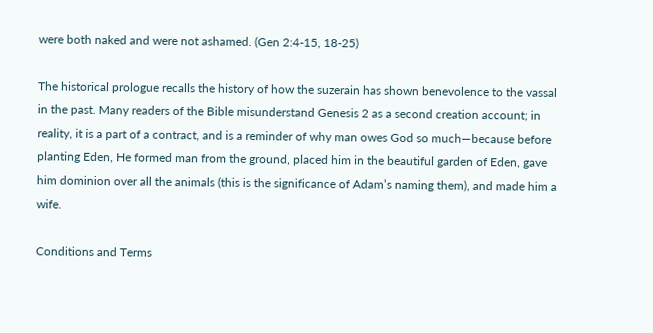were both naked and were not ashamed. (Gen 2:4-15, 18-25)

The historical prologue recalls the history of how the suzerain has shown benevolence to the vassal in the past. Many readers of the Bible misunderstand Genesis 2 as a second creation account; in reality, it is a part of a contract, and is a reminder of why man owes God so much—because before planting Eden, He formed man from the ground, placed him in the beautiful garden of Eden, gave him dominion over all the animals (this is the significance of Adam’s naming them), and made him a wife.

Conditions and Terms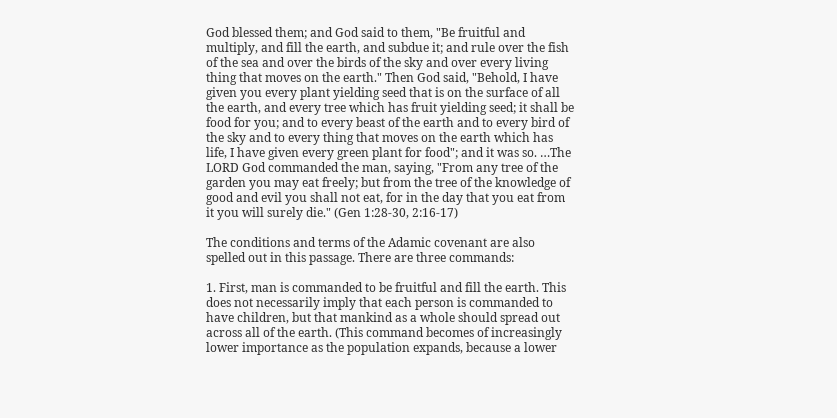God blessed them; and God said to them, "Be fruitful and multiply, and fill the earth, and subdue it; and rule over the fish of the sea and over the birds of the sky and over every living thing that moves on the earth." Then God said, "Behold, I have given you every plant yielding seed that is on the surface of all the earth, and every tree which has fruit yielding seed; it shall be food for you; and to every beast of the earth and to every bird of the sky and to every thing that moves on the earth which has life, I have given every green plant for food"; and it was so. …The LORD God commanded the man, saying, "From any tree of the garden you may eat freely; but from the tree of the knowledge of good and evil you shall not eat, for in the day that you eat from it you will surely die." (Gen 1:28-30, 2:16-17)

The conditions and terms of the Adamic covenant are also spelled out in this passage. There are three commands:

1. First, man is commanded to be fruitful and fill the earth. This does not necessarily imply that each person is commanded to have children, but that mankind as a whole should spread out across all of the earth. (This command becomes of increasingly lower importance as the population expands, because a lower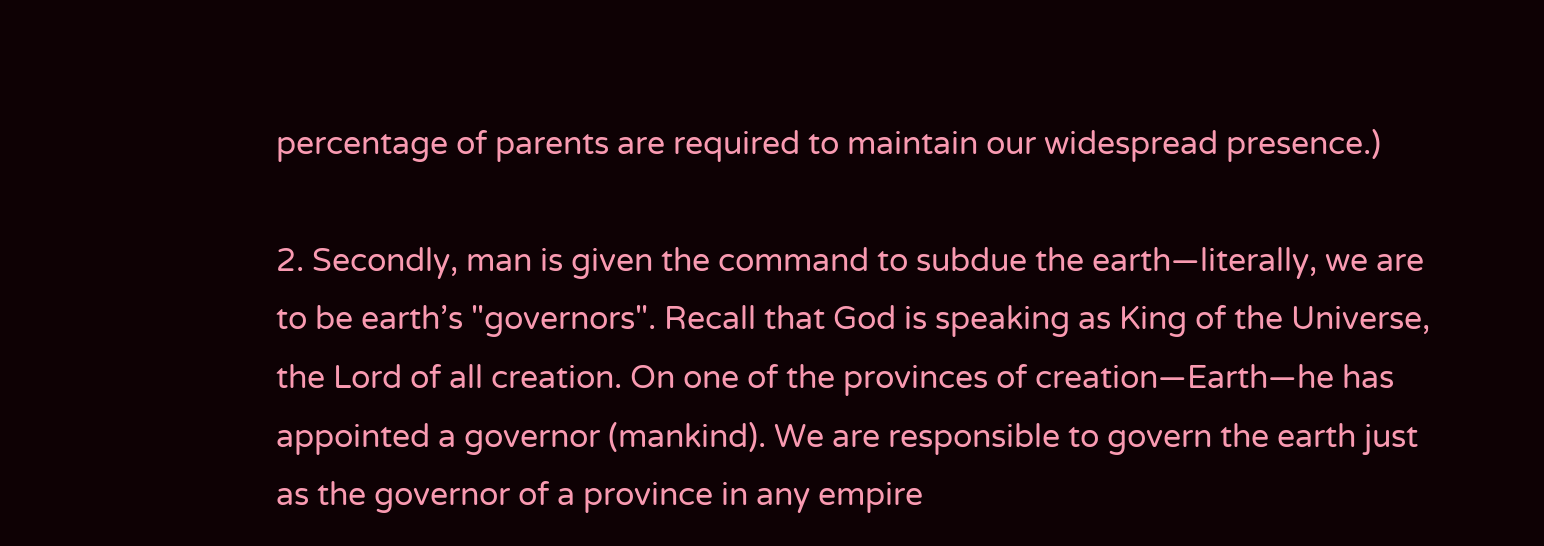percentage of parents are required to maintain our widespread presence.)

2. Secondly, man is given the command to subdue the earth—literally, we are to be earth’s "governors". Recall that God is speaking as King of the Universe, the Lord of all creation. On one of the provinces of creation—Earth—he has appointed a governor (mankind). We are responsible to govern the earth just as the governor of a province in any empire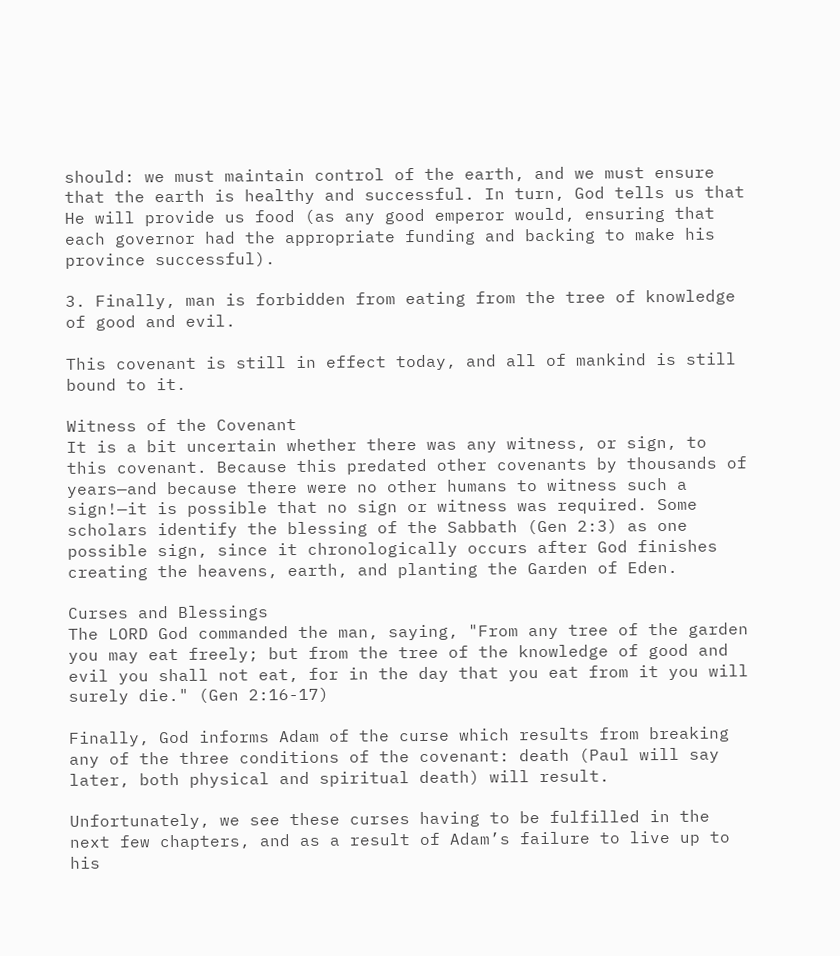should: we must maintain control of the earth, and we must ensure that the earth is healthy and successful. In turn, God tells us that He will provide us food (as any good emperor would, ensuring that each governor had the appropriate funding and backing to make his province successful).

3. Finally, man is forbidden from eating from the tree of knowledge of good and evil.

This covenant is still in effect today, and all of mankind is still bound to it.

Witness of the Covenant
It is a bit uncertain whether there was any witness, or sign, to this covenant. Because this predated other covenants by thousands of years—and because there were no other humans to witness such a sign!—it is possible that no sign or witness was required. Some scholars identify the blessing of the Sabbath (Gen 2:3) as one possible sign, since it chronologically occurs after God finishes creating the heavens, earth, and planting the Garden of Eden.

Curses and Blessings
The LORD God commanded the man, saying, "From any tree of the garden you may eat freely; but from the tree of the knowledge of good and evil you shall not eat, for in the day that you eat from it you will surely die." (Gen 2:16-17)

Finally, God informs Adam of the curse which results from breaking any of the three conditions of the covenant: death (Paul will say later, both physical and spiritual death) will result.

Unfortunately, we see these curses having to be fulfilled in the next few chapters, and as a result of Adam’s failure to live up to his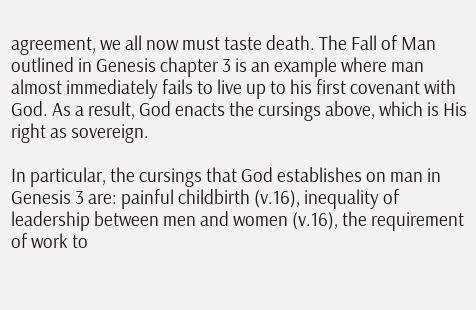agreement, we all now must taste death. The Fall of Man outlined in Genesis chapter 3 is an example where man almost immediately fails to live up to his first covenant with God. As a result, God enacts the cursings above, which is His right as sovereign.

In particular, the cursings that God establishes on man in Genesis 3 are: painful childbirth (v.16), inequality of leadership between men and women (v.16), the requirement of work to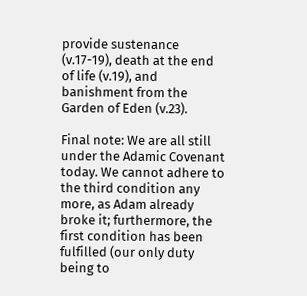provide sustenance (v.17-19), death at the end of life (v.19), and banishment from the Garden of Eden (v.23).

Final note: We are all still under the Adamic Covenant today. We cannot adhere to the third condition any more, as Adam already broke it; furthermore, the first condition has been fulfilled (our only duty being to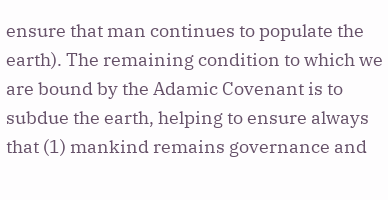ensure that man continues to populate the earth). The remaining condition to which we are bound by the Adamic Covenant is to subdue the earth, helping to ensure always that (1) mankind remains governance and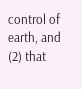control of earth, and (2) that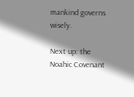mankind governs wisely.

Next up: the Noahic Covenant